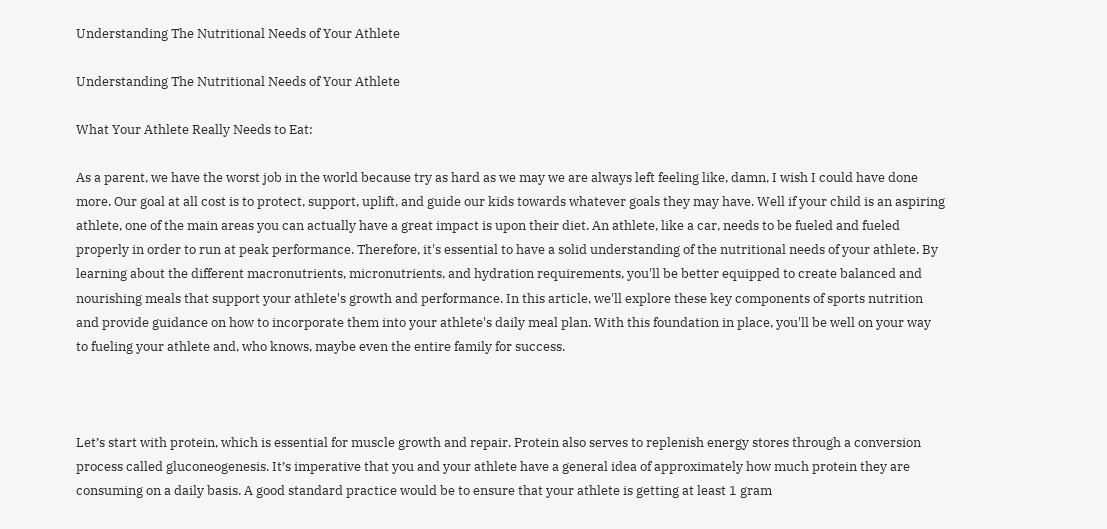Understanding The Nutritional Needs of Your Athlete

Understanding The Nutritional Needs of Your Athlete

What Your Athlete Really Needs to Eat:

As a parent, we have the worst job in the world because try as hard as we may we are always left feeling like, damn, I wish I could have done more. Our goal at all cost is to protect, support, uplift, and guide our kids towards whatever goals they may have. Well if your child is an aspiring athlete, one of the main areas you can actually have a great impact is upon their diet. An athlete, like a car, needs to be fueled and fueled properly in order to run at peak performance. Therefore, it's essential to have a solid understanding of the nutritional needs of your athlete. By learning about the different macronutrients, micronutrients, and hydration requirements, you'll be better equipped to create balanced and nourishing meals that support your athlete's growth and performance. In this article, we'll explore these key components of sports nutrition and provide guidance on how to incorporate them into your athlete's daily meal plan. With this foundation in place, you'll be well on your way to fueling your athlete and, who knows, maybe even the entire family for success.



Let’s start with protein, which is essential for muscle growth and repair. Protein also serves to replenish energy stores through a conversion process called gluconeogenesis. It’s imperative that you and your athlete have a general idea of approximately how much protein they are consuming on a daily basis. A good standard practice would be to ensure that your athlete is getting at least 1 gram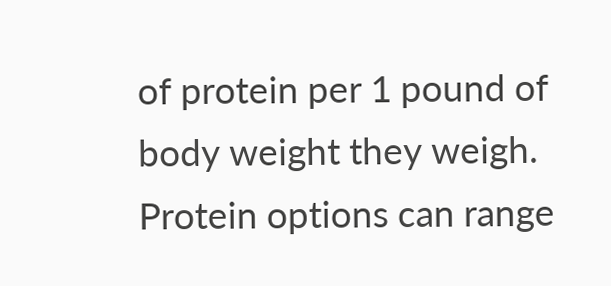of protein per 1 pound of body weight they weigh. Protein options can range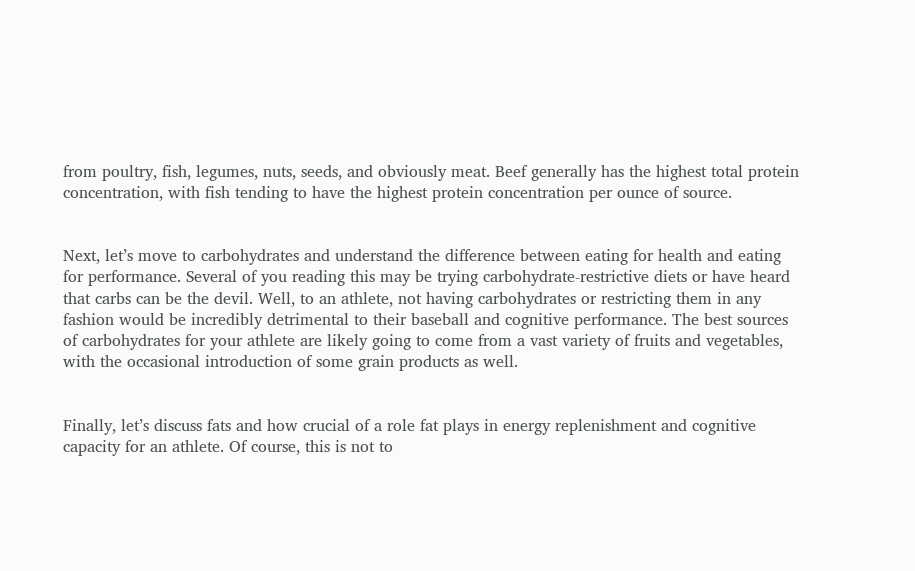from poultry, fish, legumes, nuts, seeds, and obviously meat. Beef generally has the highest total protein concentration, with fish tending to have the highest protein concentration per ounce of source.


Next, let’s move to carbohydrates and understand the difference between eating for health and eating for performance. Several of you reading this may be trying carbohydrate-restrictive diets or have heard that carbs can be the devil. Well, to an athlete, not having carbohydrates or restricting them in any fashion would be incredibly detrimental to their baseball and cognitive performance. The best sources of carbohydrates for your athlete are likely going to come from a vast variety of fruits and vegetables, with the occasional introduction of some grain products as well.


Finally, let’s discuss fats and how crucial of a role fat plays in energy replenishment and cognitive capacity for an athlete. Of course, this is not to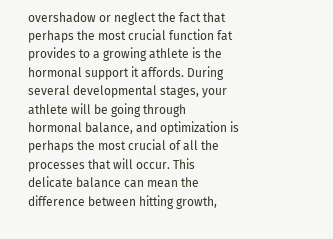overshadow or neglect the fact that perhaps the most crucial function fat provides to a growing athlete is the hormonal support it affords. During several developmental stages, your athlete will be going through hormonal balance, and optimization is perhaps the most crucial of all the processes that will occur. This delicate balance can mean the difference between hitting growth,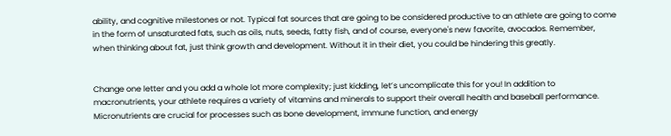ability, and cognitive milestones or not. Typical fat sources that are going to be considered productive to an athlete are going to come in the form of unsaturated fats, such as oils, nuts, seeds, fatty fish, and of course, everyone's new favorite, avocados. Remember, when thinking about fat, just think growth and development. Without it in their diet, you could be hindering this greatly.


Change one letter and you add a whole lot more complexity; just kidding, let’s uncomplicate this for you! In addition to macronutrients, your athlete requires a variety of vitamins and minerals to support their overall health and baseball performance. Micronutrients are crucial for processes such as bone development, immune function, and energy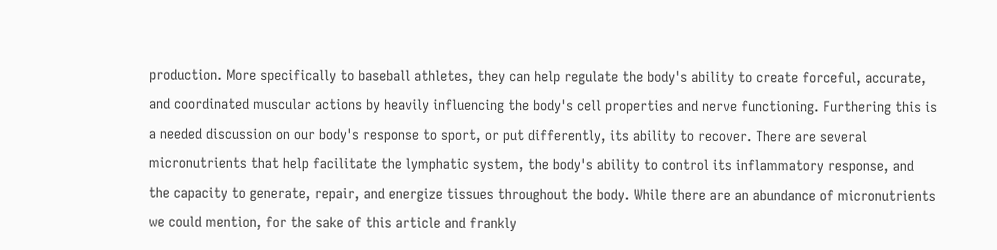production. More specifically to baseball athletes, they can help regulate the body's ability to create forceful, accurate, and coordinated muscular actions by heavily influencing the body's cell properties and nerve functioning. Furthering this is a needed discussion on our body's response to sport, or put differently, its ability to recover. There are several micronutrients that help facilitate the lymphatic system, the body's ability to control its inflammatory response, and the capacity to generate, repair, and energize tissues throughout the body. While there are an abundance of micronutrients we could mention, for the sake of this article and frankly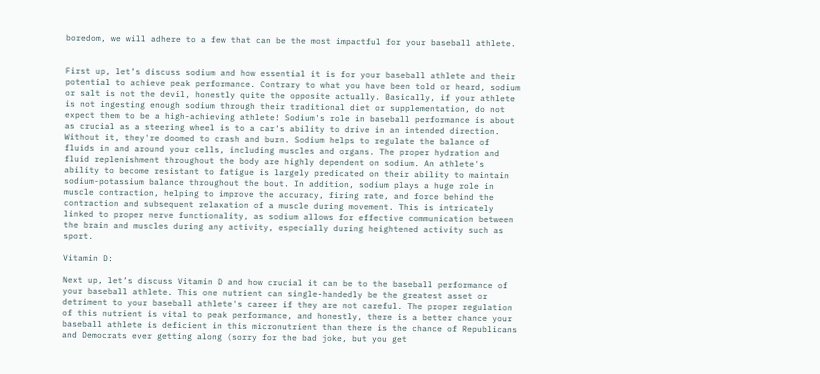boredom, we will adhere to a few that can be the most impactful for your baseball athlete.


First up, let’s discuss sodium and how essential it is for your baseball athlete and their potential to achieve peak performance. Contrary to what you have been told or heard, sodium or salt is not the devil, honestly quite the opposite actually. Basically, if your athlete is not ingesting enough sodium through their traditional diet or supplementation, do not expect them to be a high-achieving athlete! Sodium's role in baseball performance is about as crucial as a steering wheel is to a car's ability to drive in an intended direction. Without it, they're doomed to crash and burn. Sodium helps to regulate the balance of fluids in and around your cells, including muscles and organs. The proper hydration and fluid replenishment throughout the body are highly dependent on sodium. An athlete's ability to become resistant to fatigue is largely predicated on their ability to maintain sodium-potassium balance throughout the bout. In addition, sodium plays a huge role in muscle contraction, helping to improve the accuracy, firing rate, and force behind the contraction and subsequent relaxation of a muscle during movement. This is intricately linked to proper nerve functionality, as sodium allows for effective communication between the brain and muscles during any activity, especially during heightened activity such as sport.

Vitamin D:

Next up, let’s discuss Vitamin D and how crucial it can be to the baseball performance of your baseball athlete. This one nutrient can single-handedly be the greatest asset or detriment to your baseball athlete's career if they are not careful. The proper regulation of this nutrient is vital to peak performance, and honestly, there is a better chance your baseball athlete is deficient in this micronutrient than there is the chance of Republicans and Democrats ever getting along (sorry for the bad joke, but you get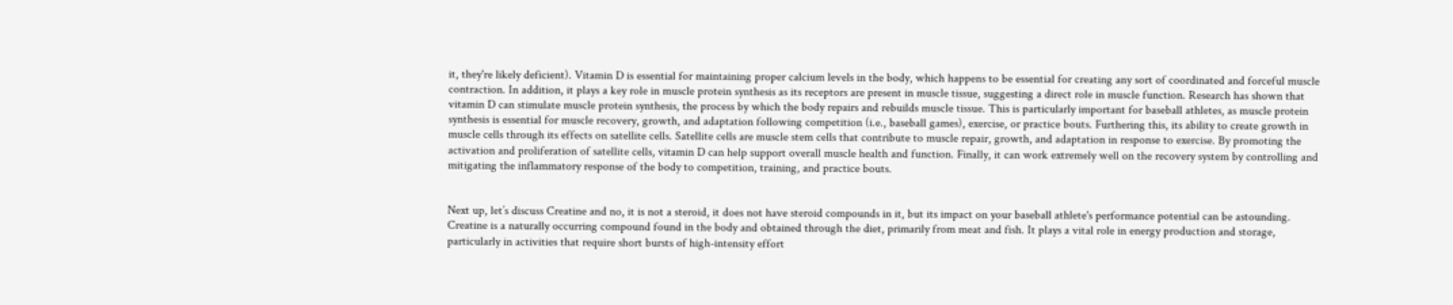it, they're likely deficient). Vitamin D is essential for maintaining proper calcium levels in the body, which happens to be essential for creating any sort of coordinated and forceful muscle contraction. In addition, it plays a key role in muscle protein synthesis as its receptors are present in muscle tissue, suggesting a direct role in muscle function. Research has shown that vitamin D can stimulate muscle protein synthesis, the process by which the body repairs and rebuilds muscle tissue. This is particularly important for baseball athletes, as muscle protein synthesis is essential for muscle recovery, growth, and adaptation following competition (i.e., baseball games), exercise, or practice bouts. Furthering this, its ability to create growth in muscle cells through its effects on satellite cells. Satellite cells are muscle stem cells that contribute to muscle repair, growth, and adaptation in response to exercise. By promoting the activation and proliferation of satellite cells, vitamin D can help support overall muscle health and function. Finally, it can work extremely well on the recovery system by controlling and mitigating the inflammatory response of the body to competition, training, and practice bouts.


Next up, let’s discuss Creatine and no, it is not a steroid, it does not have steroid compounds in it, but its impact on your baseball athlete's performance potential can be astounding. Creatine is a naturally occurring compound found in the body and obtained through the diet, primarily from meat and fish. It plays a vital role in energy production and storage, particularly in activities that require short bursts of high-intensity effort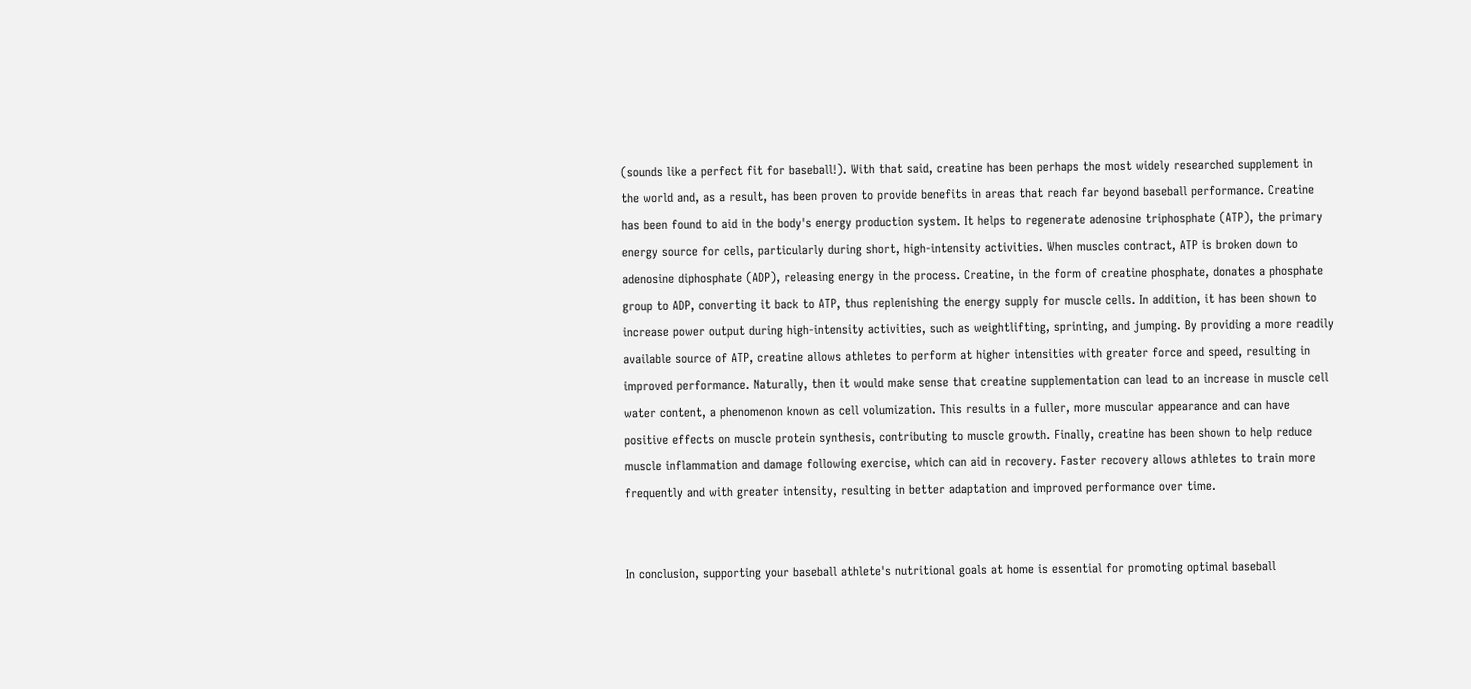(sounds like a perfect fit for baseball!). With that said, creatine has been perhaps the most widely researched supplement in the world and, as a result, has been proven to provide benefits in areas that reach far beyond baseball performance. Creatine has been found to aid in the body's energy production system. It helps to regenerate adenosine triphosphate (ATP), the primary energy source for cells, particularly during short, high-intensity activities. When muscles contract, ATP is broken down to adenosine diphosphate (ADP), releasing energy in the process. Creatine, in the form of creatine phosphate, donates a phosphate group to ADP, converting it back to ATP, thus replenishing the energy supply for muscle cells. In addition, it has been shown to increase power output during high-intensity activities, such as weightlifting, sprinting, and jumping. By providing a more readily available source of ATP, creatine allows athletes to perform at higher intensities with greater force and speed, resulting in improved performance. Naturally, then it would make sense that creatine supplementation can lead to an increase in muscle cell water content, a phenomenon known as cell volumization. This results in a fuller, more muscular appearance and can have positive effects on muscle protein synthesis, contributing to muscle growth. Finally, creatine has been shown to help reduce muscle inflammation and damage following exercise, which can aid in recovery. Faster recovery allows athletes to train more frequently and with greater intensity, resulting in better adaptation and improved performance over time.


In conclusion, supporting your baseball athlete's nutritional goals at home is essential for promoting optimal baseball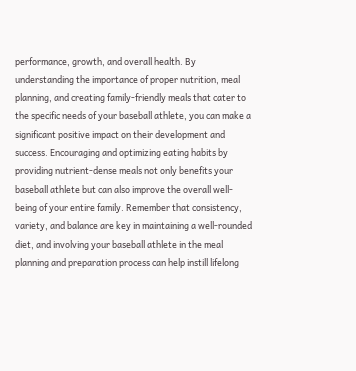performance, growth, and overall health. By understanding the importance of proper nutrition, meal planning, and creating family-friendly meals that cater to the specific needs of your baseball athlete, you can make a significant positive impact on their development and success. Encouraging and optimizing eating habits by providing nutrient-dense meals not only benefits your baseball athlete but can also improve the overall well-being of your entire family. Remember that consistency, variety, and balance are key in maintaining a well-rounded diet, and involving your baseball athlete in the meal planning and preparation process can help instill lifelong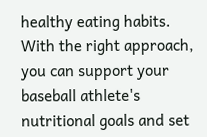healthy eating habits. With the right approach, you can support your baseball athlete's nutritional goals and set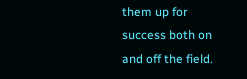them up for success both on and off the field.